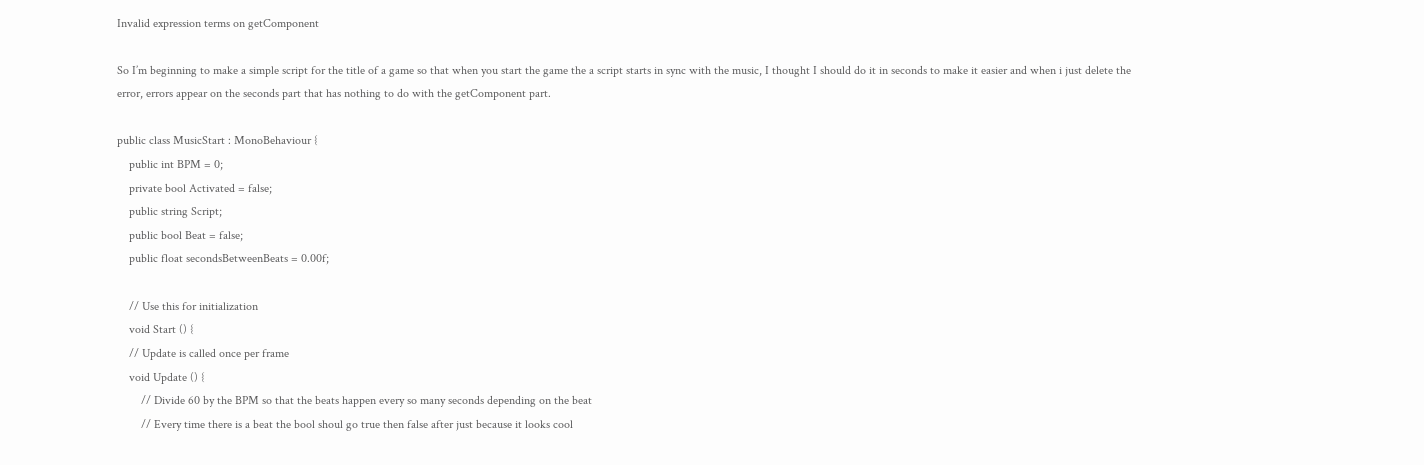Invalid expression terms on getComponent

So I’m beginning to make a simple script for the title of a game so that when you start the game the a script starts in sync with the music, I thought I should do it in seconds to make it easier and when i just delete the error, errors appear on the seconds part that has nothing to do with the getComponent part.

public class MusicStart : MonoBehaviour {
    public int BPM = 0;
    private bool Activated = false;
    public string Script;
    public bool Beat = false;
    public float secondsBetweenBeats = 0.00f;

    // Use this for initialization
    void Start () {
    // Update is called once per frame
    void Update () {
        // Divide 60 by the BPM so that the beats happen every so many seconds depending on the beat
        // Every time there is a beat the bool shoul go true then false after just because it looks cool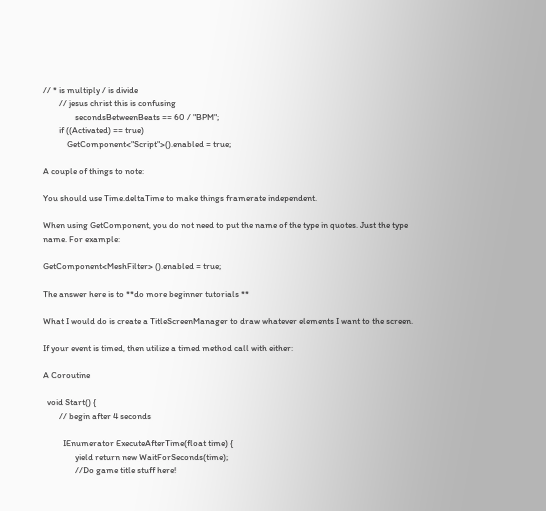// * is multiply / is divide
        // jesus christ this is confusing
                secondsBetweenBeats == 60 / "BPM";
        if ((Activated) == true)
            GetComponent<"Script">().enabled = true;

A couple of things to note:

You should use Time.deltaTime to make things framerate independent.

When using GetComponent, you do not need to put the name of the type in quotes. Just the type name. For example:

GetComponent<MeshFilter> ().enabled = true;

The answer here is to **do more beginner tutorials **

What I would do is create a TitleScreenManager to draw whatever elements I want to the screen.

If your event is timed, then utilize a timed method call with either:

A Coroutine

  void Start() {
        // begin after 4 seconds

          IEnumerator ExecuteAfterTime(float time) {
                yield return new WaitForSeconds(time);
                //Do game title stuff here!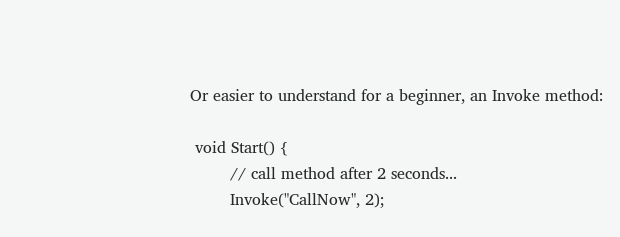Or easier to understand for a beginner, an Invoke method:

 void Start() {
        // call method after 2 seconds...
        Invoke("CallNow", 2);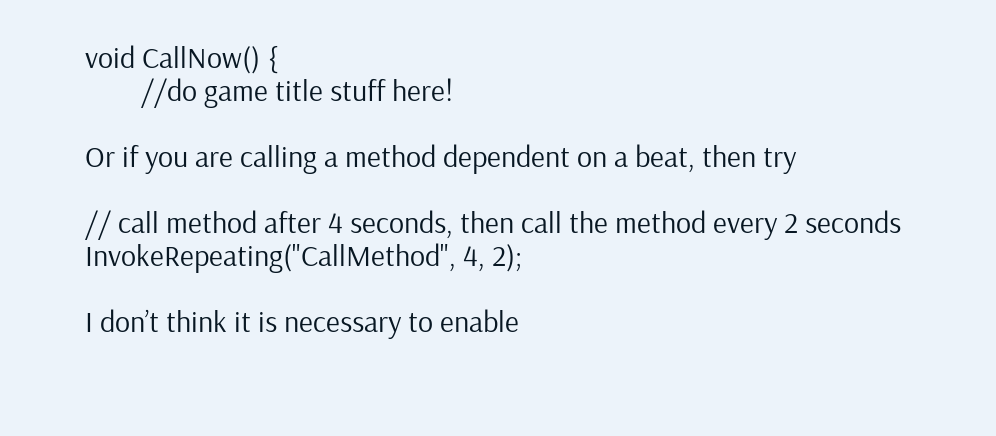void CallNow() {
        //do game title stuff here!

Or if you are calling a method dependent on a beat, then try

// call method after 4 seconds, then call the method every 2 seconds
InvokeRepeating("CallMethod", 4, 2);

I don’t think it is necessary to enable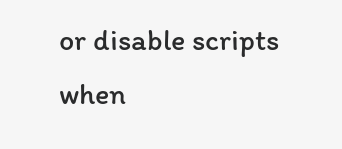or disable scripts when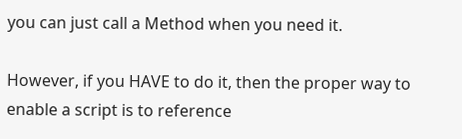you can just call a Method when you need it.

However, if you HAVE to do it, then the proper way to enable a script is to reference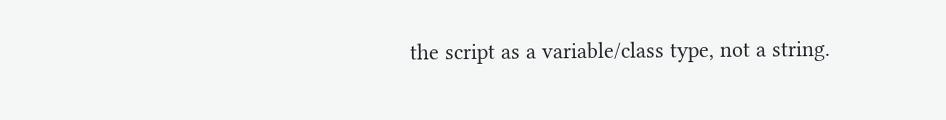the script as a variable/class type, not a string.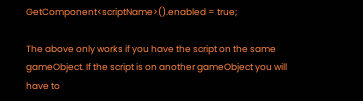GetComponent<scriptName>().enabled = true;

The above only works if you have the script on the same gameObject. If the script is on another gameObject you will have to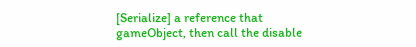[Serialize] a reference that gameObject, then call the disable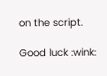on the script.

Good luck :wink: